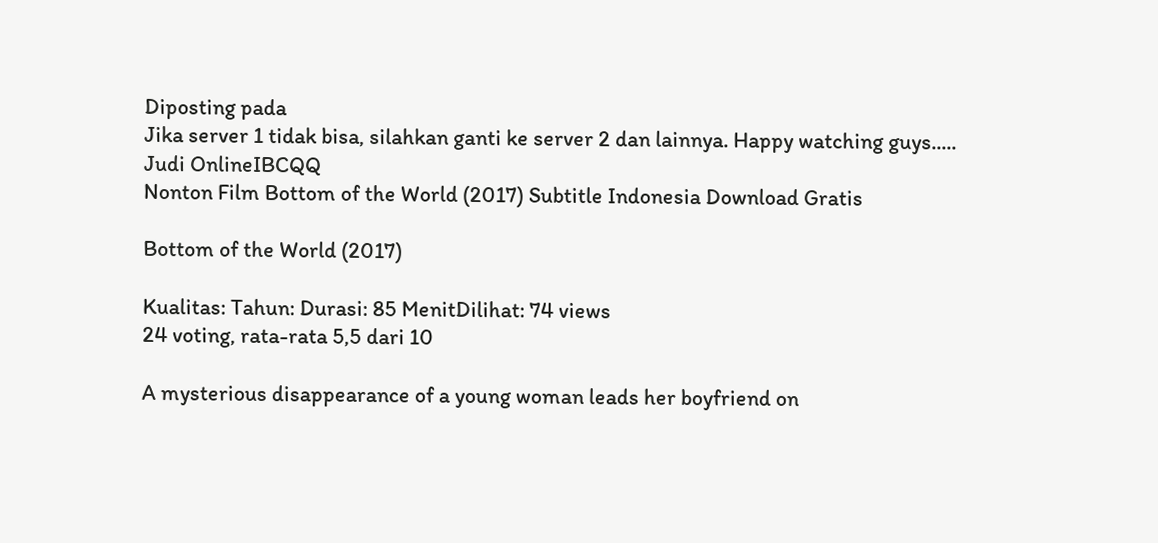Diposting pada
Jika server 1 tidak bisa, silahkan ganti ke server 2 dan lainnya. Happy watching guys.....
Judi OnlineIBCQQ
Nonton Film Bottom of the World (2017) Subtitle Indonesia Download Gratis

Bottom of the World (2017)

Kualitas: Tahun: Durasi: 85 MenitDilihat: 74 views
24 voting, rata-rata 5,5 dari 10

A mysterious disappearance of a young woman leads her boyfriend on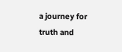a journey for truth and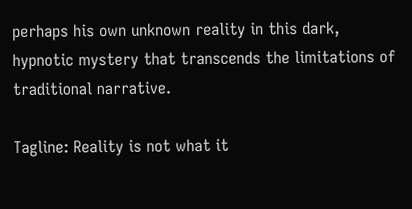perhaps his own unknown reality in this dark, hypnotic mystery that transcends the limitations of traditional narrative.

Tagline: Reality is not what it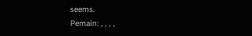seems.
Pemain: , , , ,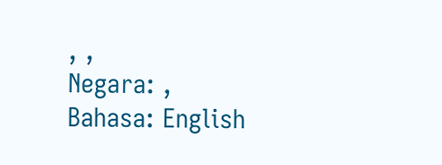, ,
Negara: ,
Bahasa: English